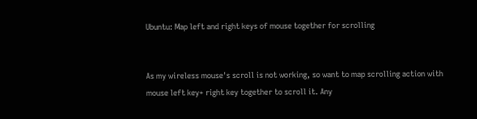Ubuntu: Map left and right keys of mouse together for scrolling


As my wireless mouse's scroll is not working, so want to map scrolling action with mouse left key+ right key together to scroll it. Any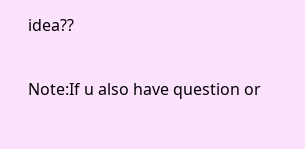idea??

Note:If u also have question or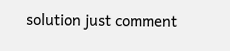solution just comment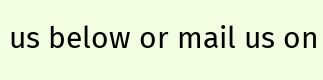us below or mail us on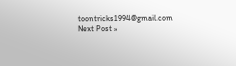toontricks1994@gmail.com
Next Post »